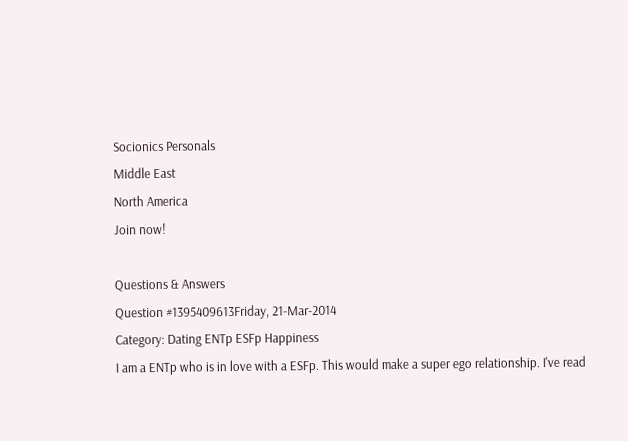Socionics Personals
Middle East
North America
Join now!

Questions & Answers
Question #1395409613Friday, 21-Mar-2014
Category: Dating ENTp ESFp Happiness
I am a ENTp who is in love with a ESFp. This would make a super ego relationship. I've read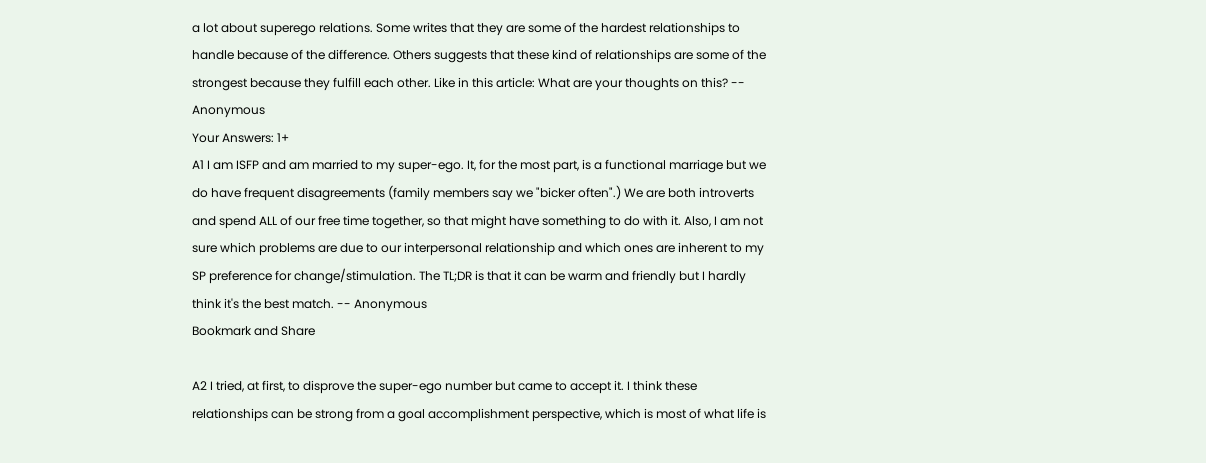a lot about superego relations. Some writes that they are some of the hardest relationships to handle because of the difference. Others suggests that these kind of relationships are some of the strongest because they fulfill each other. Like in this article: What are your thoughts on this? -- Anonymous
Your Answers: 1+
A1 I am ISFP and am married to my super-ego. It, for the most part, is a functional marriage but we do have frequent disagreements (family members say we "bicker often".) We are both introverts and spend ALL of our free time together, so that might have something to do with it. Also, I am not sure which problems are due to our interpersonal relationship and which ones are inherent to my SP preference for change/stimulation. The TL;DR is that it can be warm and friendly but I hardly think it's the best match. -- Anonymous
Bookmark and Share

A2 I tried, at first, to disprove the super-ego number but came to accept it. I think these relationships can be strong from a goal accomplishment perspective, which is most of what life is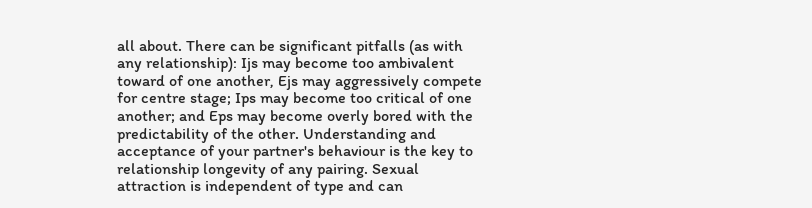all about. There can be significant pitfalls (as with any relationship): Ijs may become too ambivalent toward of one another, Ejs may aggressively compete for centre stage; Ips may become too critical of one another; and Eps may become overly bored with the predictability of the other. Understanding and acceptance of your partner's behaviour is the key to relationship longevity of any pairing. Sexual attraction is independent of type and can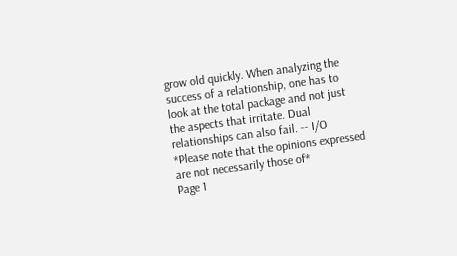grow old quickly. When analyzing the success of a relationship, one has to look at the total package and not just the aspects that irritate. Dual relationships can also fail. -- I/O
*Please note that the opinions expressed are not necessarily those of*
Page 1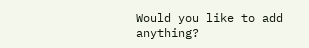Would you like to add anything?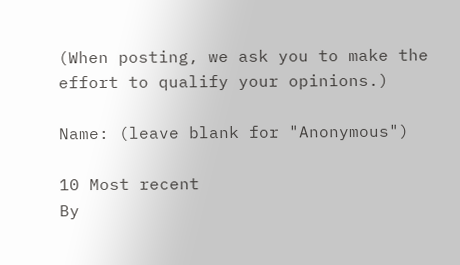(When posting, we ask you to make the effort to qualify your opinions.)

Name: (leave blank for "Anonymous")

10 Most recent
By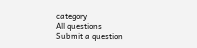category
All questions
Submit a question